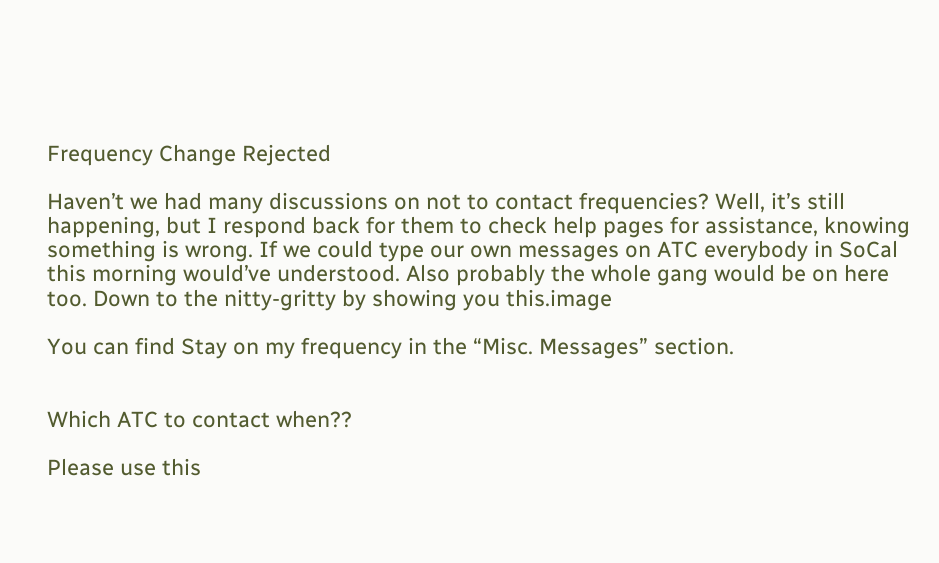Frequency Change Rejected

Haven’t we had many discussions on not to contact frequencies? Well, it’s still happening, but I respond back for them to check help pages for assistance, knowing something is wrong. If we could type our own messages on ATC everybody in SoCal this morning would’ve understood. Also probably the whole gang would be on here too. Down to the nitty-gritty by showing you this.image

You can find Stay on my frequency in the “Misc. Messages” section.


Which ATC to contact when??

Please use this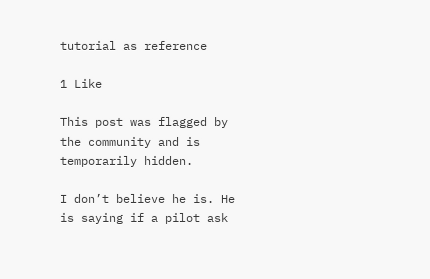tutorial as reference

1 Like

This post was flagged by the community and is temporarily hidden.

I don’t believe he is. He is saying if a pilot ask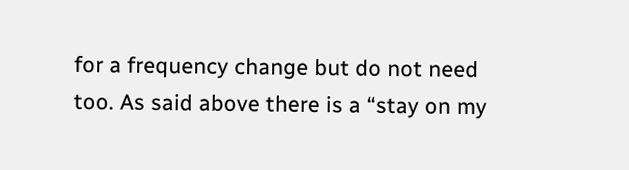for a frequency change but do not need too. As said above there is a “stay on my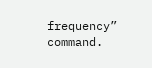frequency” command.